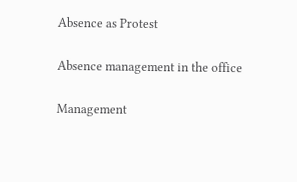Absence as Protest

Absence management in the office

Management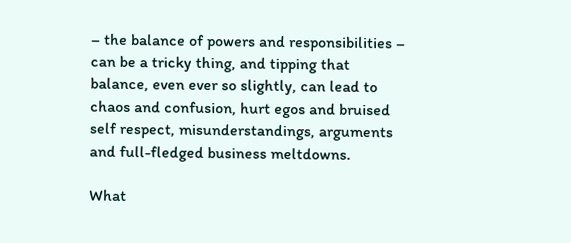– the balance of powers and responsibilities – can be a tricky thing, and tipping that balance, even ever so slightly, can lead to chaos and confusion, hurt egos and bruised self respect, misunderstandings, arguments and full-fledged business meltdowns.

What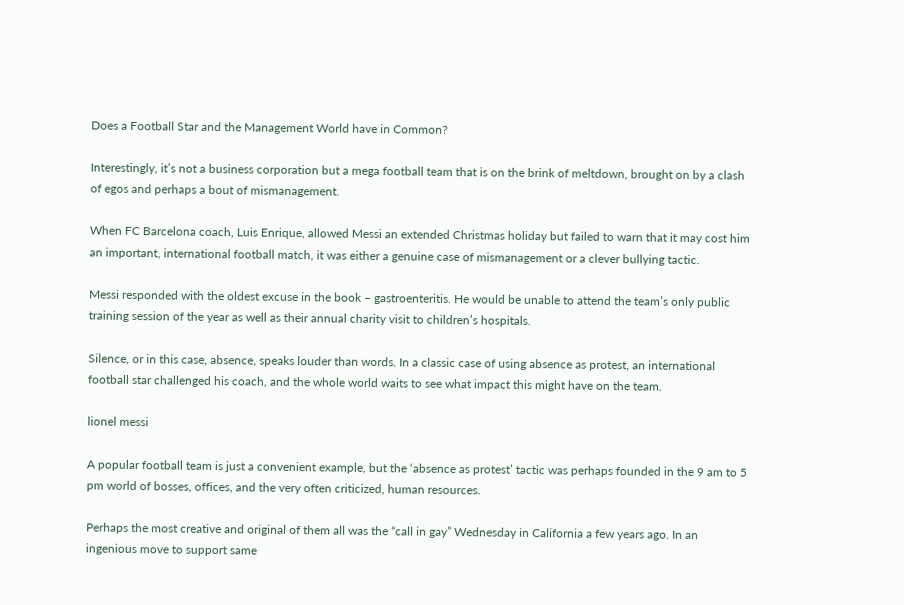Does a Football Star and the Management World have in Common?

Interestingly, it’s not a business corporation but a mega football team that is on the brink of meltdown, brought on by a clash of egos and perhaps a bout of mismanagement.

When FC Barcelona coach, Luis Enrique, allowed Messi an extended Christmas holiday but failed to warn that it may cost him an important, international football match, it was either a genuine case of mismanagement or a clever bullying tactic.

Messi responded with the oldest excuse in the book – gastroenteritis. He would be unable to attend the team’s only public training session of the year as well as their annual charity visit to children’s hospitals.

Silence, or in this case, absence, speaks louder than words. In a classic case of using absence as protest, an international football star challenged his coach, and the whole world waits to see what impact this might have on the team.

lionel messi

A popular football team is just a convenient example, but the ‘absence as protest’ tactic was perhaps founded in the 9 am to 5 pm world of bosses, offices, and the very often criticized, human resources.

Perhaps the most creative and original of them all was the “call in gay” Wednesday in California a few years ago. In an ingenious move to support same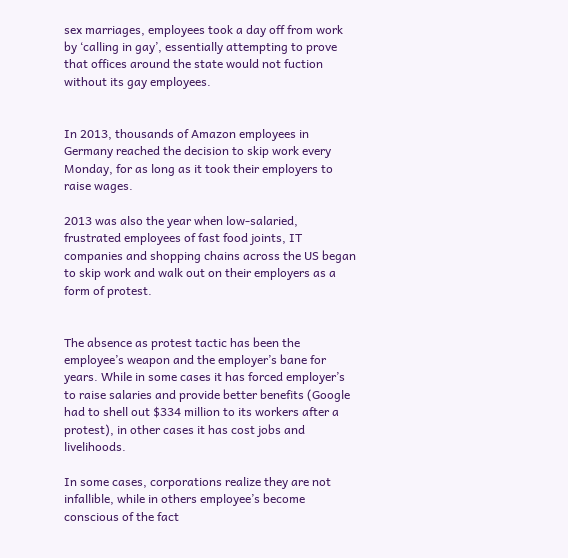sex marriages, employees took a day off from work by ‘calling in gay’, essentially attempting to prove that offices around the state would not fuction without its gay employees.


In 2013, thousands of Amazon employees in Germany reached the decision to skip work every Monday, for as long as it took their employers to raise wages.

2013 was also the year when low-salaried, frustrated employees of fast food joints, IT companies and shopping chains across the US began to skip work and walk out on their employers as a form of protest.


The absence as protest tactic has been the employee’s weapon and the employer’s bane for years. While in some cases it has forced employer’s to raise salaries and provide better benefits (Google had to shell out $334 million to its workers after a protest), in other cases it has cost jobs and livelihoods.

In some cases, corporations realize they are not infallible, while in others employee’s become conscious of the fact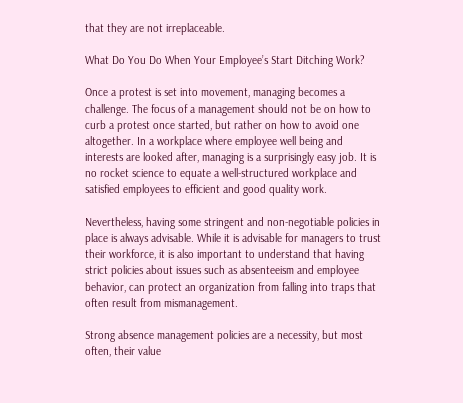that they are not irreplaceable.

What Do You Do When Your Employee’s Start Ditching Work?

Once a protest is set into movement, managing becomes a challenge. The focus of a management should not be on how to curb a protest once started, but rather on how to avoid one altogether. In a workplace where employee well being and interests are looked after, managing is a surprisingly easy job. It is no rocket science to equate a well-structured workplace and satisfied employees to efficient and good quality work.

Nevertheless, having some stringent and non-negotiable policies in place is always advisable. While it is advisable for managers to trust their workforce, it is also important to understand that having strict policies about issues such as absenteeism and employee behavior, can protect an organization from falling into traps that often result from mismanagement.

Strong absence management policies are a necessity, but most often, their value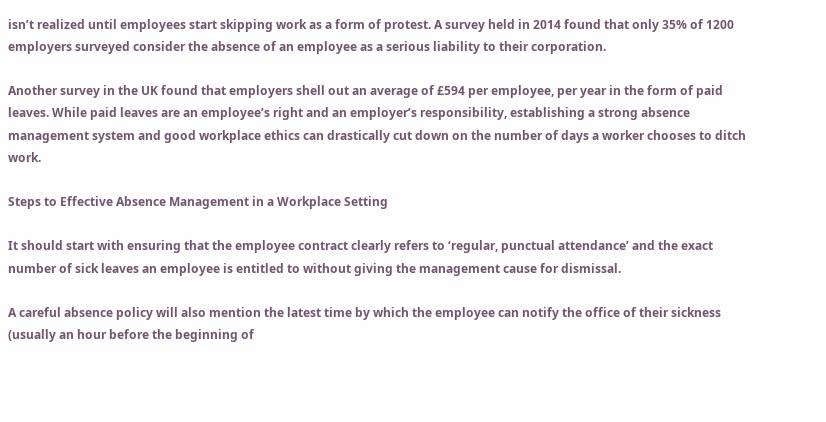isn’t realized until employees start skipping work as a form of protest. A survey held in 2014 found that only 35% of 1200 employers surveyed consider the absence of an employee as a serious liability to their corporation.

Another survey in the UK found that employers shell out an average of £594 per employee, per year in the form of paid leaves. While paid leaves are an employee’s right and an employer’s responsibility, establishing a strong absence management system and good workplace ethics can drastically cut down on the number of days a worker chooses to ditch work.

Steps to Effective Absence Management in a Workplace Setting

It should start with ensuring that the employee contract clearly refers to ‘regular, punctual attendance’ and the exact number of sick leaves an employee is entitled to without giving the management cause for dismissal.

A careful absence policy will also mention the latest time by which the employee can notify the office of their sickness (usually an hour before the beginning of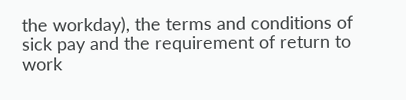the workday), the terms and conditions of sick pay and the requirement of return to work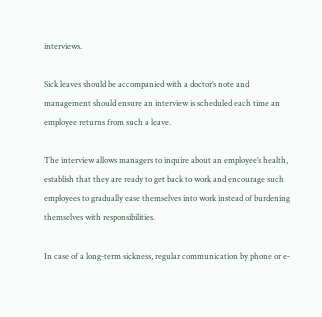interviews.

Sick leaves should be accompanied with a doctor’s note and management should ensure an interview is scheduled each time an employee returns from such a leave.

The interview allows managers to inquire about an employee’s health, establish that they are ready to get back to work and encourage such employees to gradually ease themselves into work instead of burdening themselves with responsibilities.

In case of a long-term sickness, regular communication by phone or e-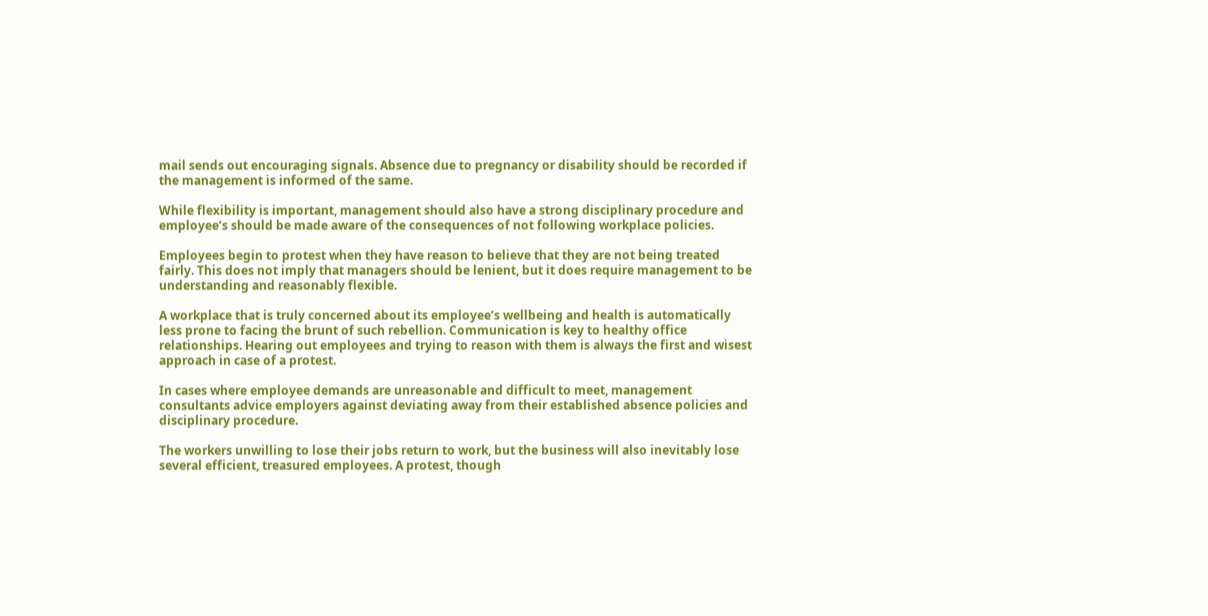mail sends out encouraging signals. Absence due to pregnancy or disability should be recorded if the management is informed of the same.

While flexibility is important, management should also have a strong disciplinary procedure and employee’s should be made aware of the consequences of not following workplace policies.

Employees begin to protest when they have reason to believe that they are not being treated fairly. This does not imply that managers should be lenient, but it does require management to be understanding and reasonably flexible.

A workplace that is truly concerned about its employee’s wellbeing and health is automatically less prone to facing the brunt of such rebellion. Communication is key to healthy office relationships. Hearing out employees and trying to reason with them is always the first and wisest approach in case of a protest.

In cases where employee demands are unreasonable and difficult to meet, management consultants advice employers against deviating away from their established absence policies and disciplinary procedure.

The workers unwilling to lose their jobs return to work, but the business will also inevitably lose several efficient, treasured employees. A protest, though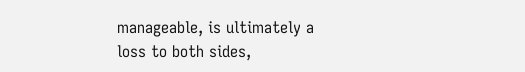manageable, is ultimately a loss to both sides,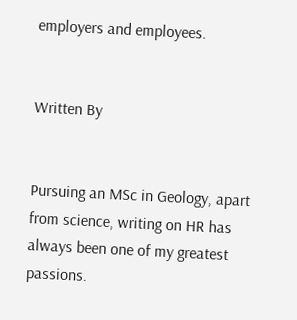employers and employees.


Written By


Pursuing an MSc in Geology, apart from science, writing on HR has always been one of my greatest passions.